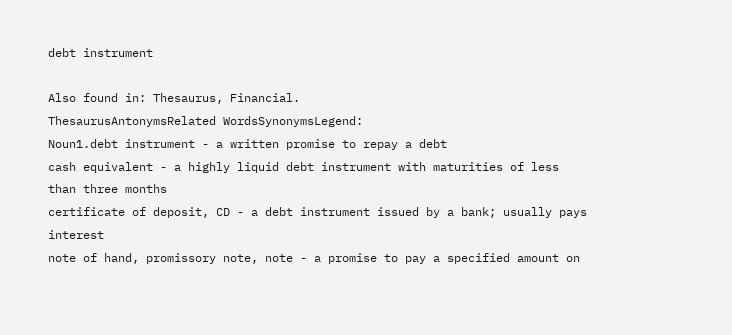debt instrument

Also found in: Thesaurus, Financial.
ThesaurusAntonymsRelated WordsSynonymsLegend:
Noun1.debt instrument - a written promise to repay a debt
cash equivalent - a highly liquid debt instrument with maturities of less than three months
certificate of deposit, CD - a debt instrument issued by a bank; usually pays interest
note of hand, promissory note, note - a promise to pay a specified amount on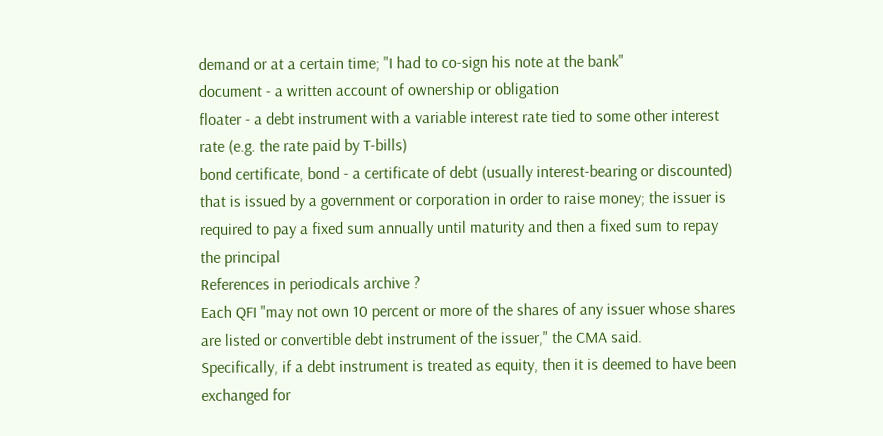demand or at a certain time; "I had to co-sign his note at the bank"
document - a written account of ownership or obligation
floater - a debt instrument with a variable interest rate tied to some other interest rate (e.g. the rate paid by T-bills)
bond certificate, bond - a certificate of debt (usually interest-bearing or discounted) that is issued by a government or corporation in order to raise money; the issuer is required to pay a fixed sum annually until maturity and then a fixed sum to repay the principal
References in periodicals archive ?
Each QFI "may not own 10 percent or more of the shares of any issuer whose shares are listed or convertible debt instrument of the issuer," the CMA said.
Specifically, if a debt instrument is treated as equity, then it is deemed to have been exchanged for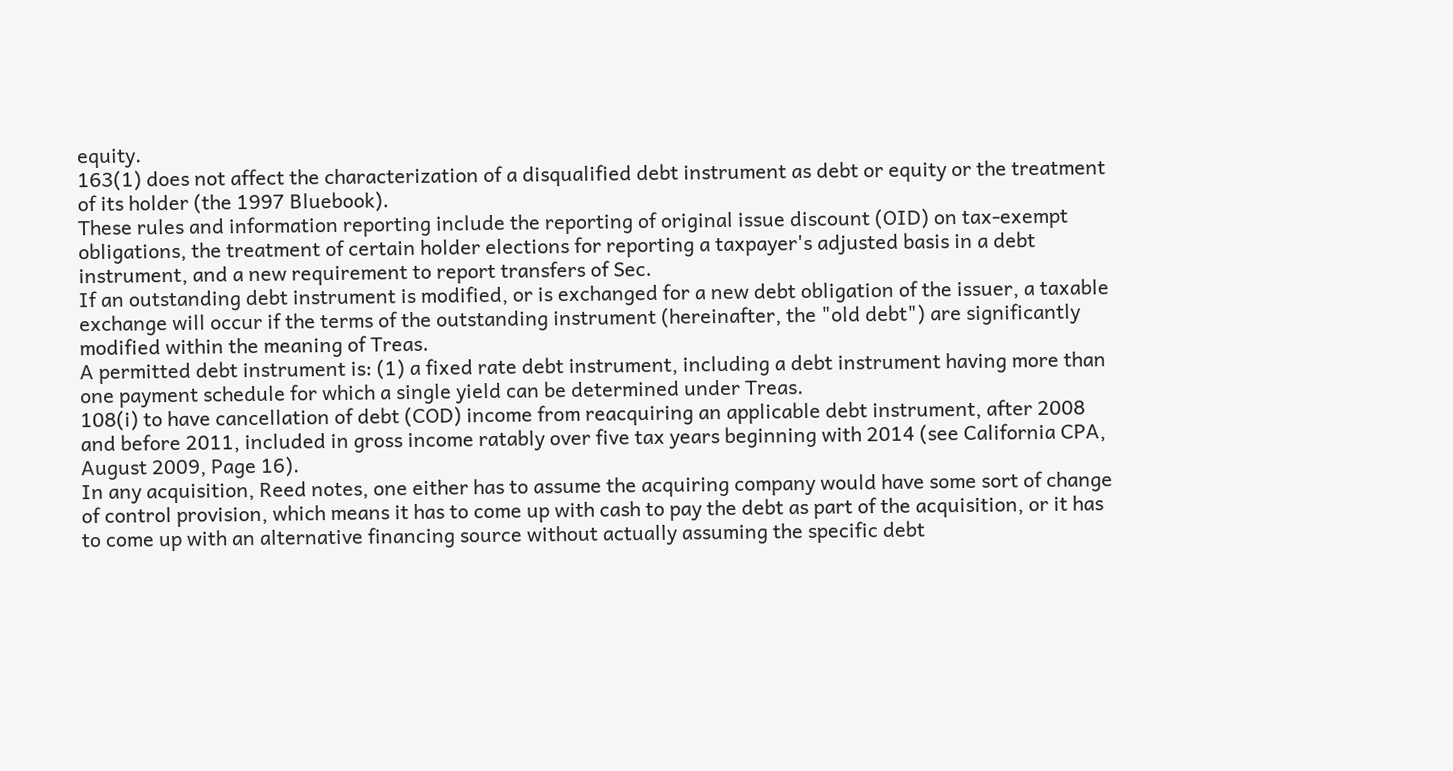equity.
163(1) does not affect the characterization of a disqualified debt instrument as debt or equity or the treatment of its holder (the 1997 Bluebook).
These rules and information reporting include the reporting of original issue discount (OID) on tax-exempt obligations, the treatment of certain holder elections for reporting a taxpayer's adjusted basis in a debt instrument, and a new requirement to report transfers of Sec.
If an outstanding debt instrument is modified, or is exchanged for a new debt obligation of the issuer, a taxable exchange will occur if the terms of the outstanding instrument (hereinafter, the "old debt") are significantly modified within the meaning of Treas.
A permitted debt instrument is: (1) a fixed rate debt instrument, including a debt instrument having more than one payment schedule for which a single yield can be determined under Treas.
108(i) to have cancellation of debt (COD) income from reacquiring an applicable debt instrument, after 2008 and before 2011, included in gross income ratably over five tax years beginning with 2014 (see California CPA, August 2009, Page 16).
In any acquisition, Reed notes, one either has to assume the acquiring company would have some sort of change of control provision, which means it has to come up with cash to pay the debt as part of the acquisition, or it has to come up with an alternative financing source without actually assuming the specific debt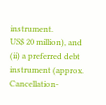instrument.
US$ 20 million), and (ii) a preferred debt instrument (approx.
Cancellation-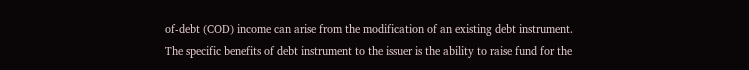of-debt (COD) income can arise from the modification of an existing debt instrument.
The specific benefits of debt instrument to the issuer is the ability to raise fund for the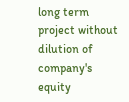long term project without dilution of company's equity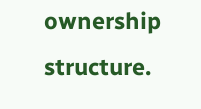ownership structure.